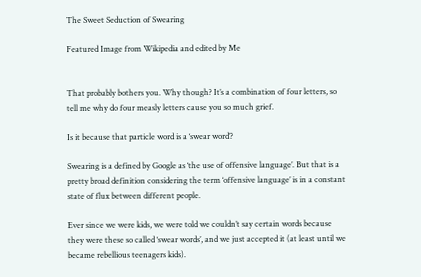The Sweet Seduction of Swearing

Featured Image from Wikipedia and edited by Me


That probably bothers you. Why though? It’s a combination of four letters, so tell me why do four measly letters cause you so much grief.

Is it because that particle word is a ‘swear word’?

Swearing is a defined by Google as ‘the use of offensive language’. But that is a pretty broad definition considering the term ‘offensive language’ is in a constant state of flux between different people.

Ever since we were kids, we were told we couldn’t say certain words because they were these so called ‘swear words’, and we just accepted it (at least until we became rebellious teenagers kids).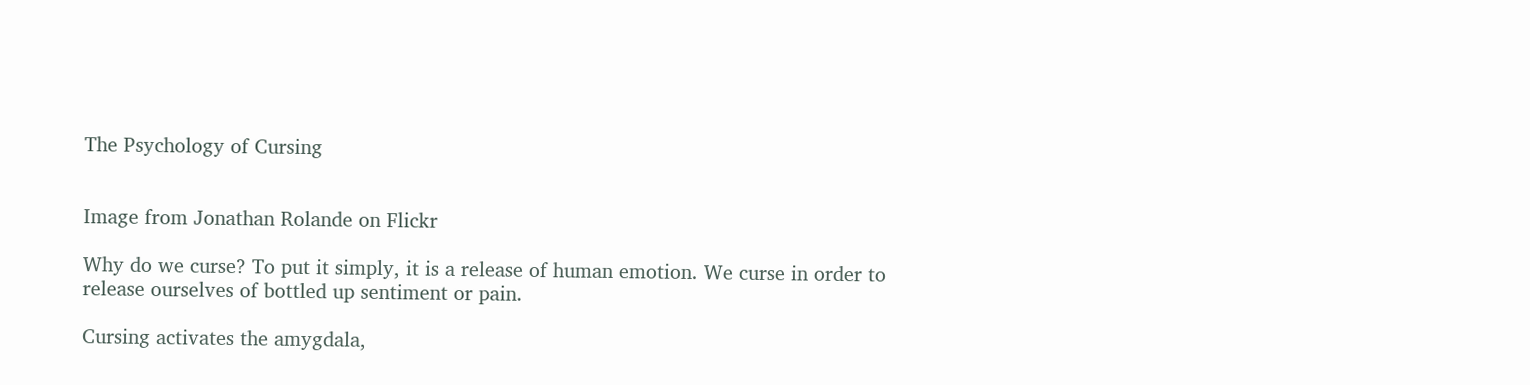The Psychology of Cursing


Image from Jonathan Rolande on Flickr

Why do we curse? To put it simply, it is a release of human emotion. We curse in order to release ourselves of bottled up sentiment or pain.

Cursing activates the amygdala,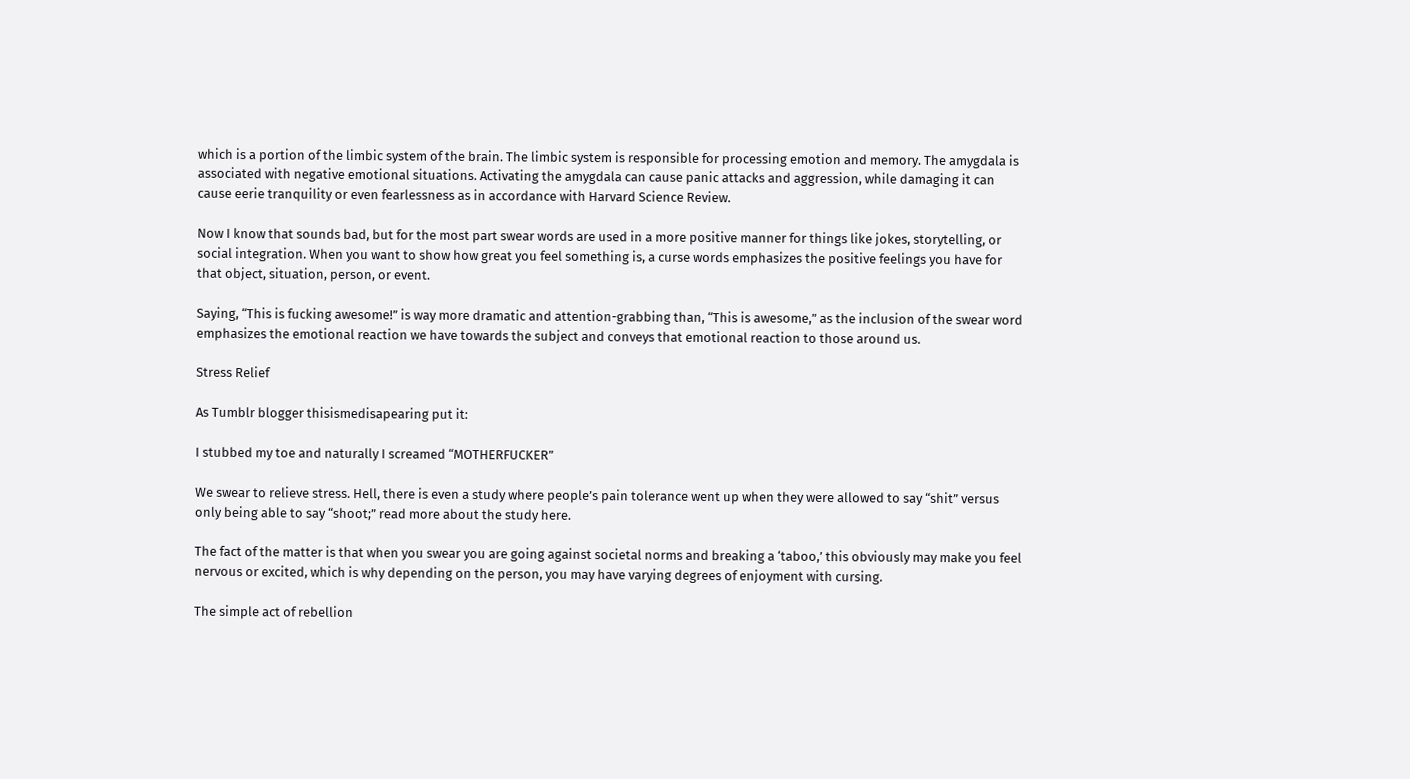which is a portion of the limbic system of the brain. The limbic system is responsible for processing emotion and memory. The amygdala is associated with negative emotional situations. Activating the amygdala can cause panic attacks and aggression, while damaging it can cause eerie tranquility or even fearlessness as in accordance with Harvard Science Review.

Now I know that sounds bad, but for the most part swear words are used in a more positive manner for things like jokes, storytelling, or social integration. When you want to show how great you feel something is, a curse words emphasizes the positive feelings you have for that object, situation, person, or event.

Saying, “This is fucking awesome!” is way more dramatic and attention-grabbing than, “This is awesome,” as the inclusion of the swear word emphasizes the emotional reaction we have towards the subject and conveys that emotional reaction to those around us.

Stress Relief

As Tumblr blogger thisismedisapearing put it:

I stubbed my toe and naturally I screamed “MOTHERFUCKER”

We swear to relieve stress. Hell, there is even a study where people’s pain tolerance went up when they were allowed to say “shit” versus only being able to say “shoot;” read more about the study here.

The fact of the matter is that when you swear you are going against societal norms and breaking a ‘taboo,’ this obviously may make you feel nervous or excited, which is why depending on the person, you may have varying degrees of enjoyment with cursing.

The simple act of rebellion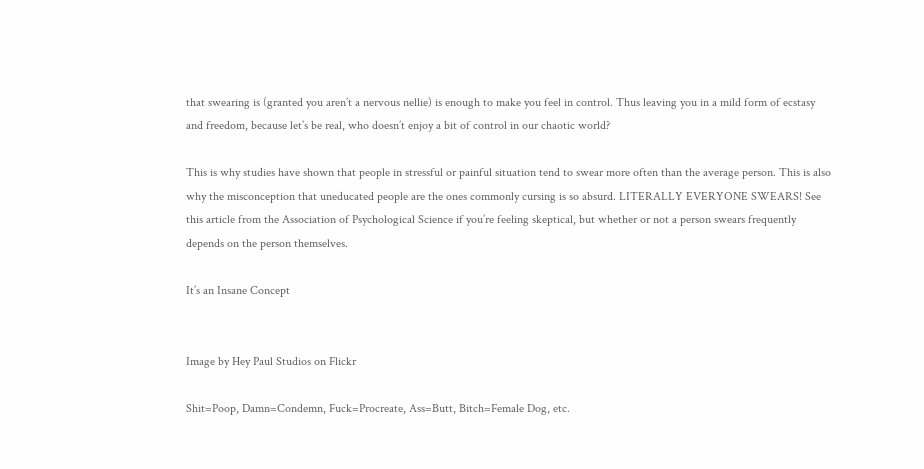that swearing is (granted you aren’t a nervous nellie) is enough to make you feel in control. Thus leaving you in a mild form of ecstasy and freedom, because let’s be real, who doesn’t enjoy a bit of control in our chaotic world?

This is why studies have shown that people in stressful or painful situation tend to swear more often than the average person. This is also why the misconception that uneducated people are the ones commonly cursing is so absurd. LITERALLY EVERYONE SWEARS! See this article from the Association of Psychological Science if you’re feeling skeptical, but whether or not a person swears frequently depends on the person themselves.

It’s an Insane Concept


Image by Hey Paul Studios on Flickr

Shit=Poop, Damn=Condemn, Fuck=Procreate, Ass=Butt, Bitch=Female Dog, etc.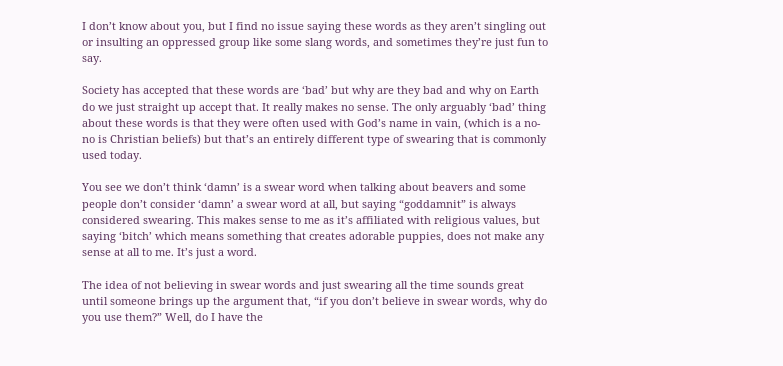I don’t know about you, but I find no issue saying these words as they aren’t singling out or insulting an oppressed group like some slang words, and sometimes they’re just fun to say.

Society has accepted that these words are ‘bad’ but why are they bad and why on Earth do we just straight up accept that. It really makes no sense. The only arguably ‘bad’ thing about these words is that they were often used with God’s name in vain, (which is a no-no is Christian beliefs) but that’s an entirely different type of swearing that is commonly used today.

You see we don’t think ‘damn’ is a swear word when talking about beavers and some people don’t consider ‘damn’ a swear word at all, but saying “goddamnit” is always considered swearing. This makes sense to me as it’s affiliated with religious values, but saying ‘bitch’ which means something that creates adorable puppies, does not make any sense at all to me. It’s just a word.

The idea of not believing in swear words and just swearing all the time sounds great until someone brings up the argument that, “if you don’t believe in swear words, why do you use them?” Well, do I have the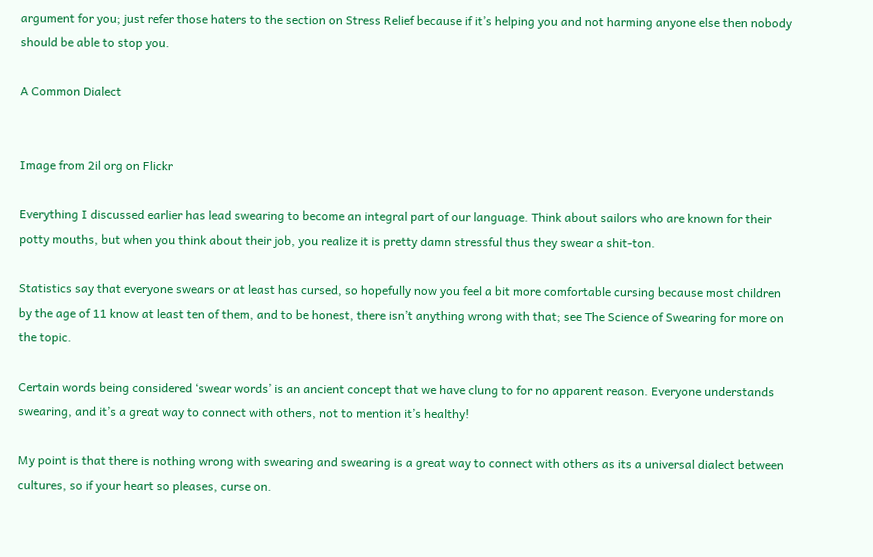argument for you; just refer those haters to the section on Stress Relief because if it’s helping you and not harming anyone else then nobody should be able to stop you.

A Common Dialect


Image from 2il org on Flickr

Everything I discussed earlier has lead swearing to become an integral part of our language. Think about sailors who are known for their potty mouths, but when you think about their job, you realize it is pretty damn stressful thus they swear a shit-ton.

Statistics say that everyone swears or at least has cursed, so hopefully now you feel a bit more comfortable cursing because most children by the age of 11 know at least ten of them, and to be honest, there isn’t anything wrong with that; see The Science of Swearing for more on the topic.

Certain words being considered ‘swear words’ is an ancient concept that we have clung to for no apparent reason. Everyone understands swearing, and it’s a great way to connect with others, not to mention it’s healthy!

My point is that there is nothing wrong with swearing and swearing is a great way to connect with others as its a universal dialect between cultures, so if your heart so pleases, curse on.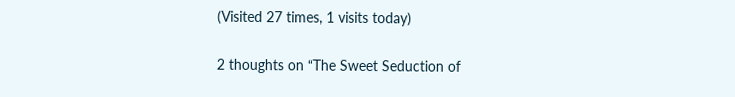(Visited 27 times, 1 visits today)

2 thoughts on “The Sweet Seduction of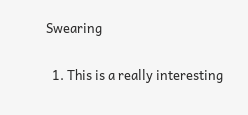Swearing

  1. This is a really interesting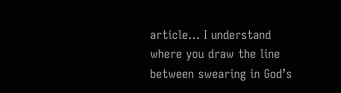article… I understand where you draw the line between swearing in God’s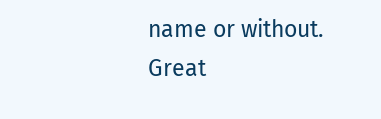name or without. Great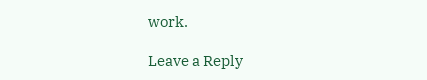work.

Leave a Reply